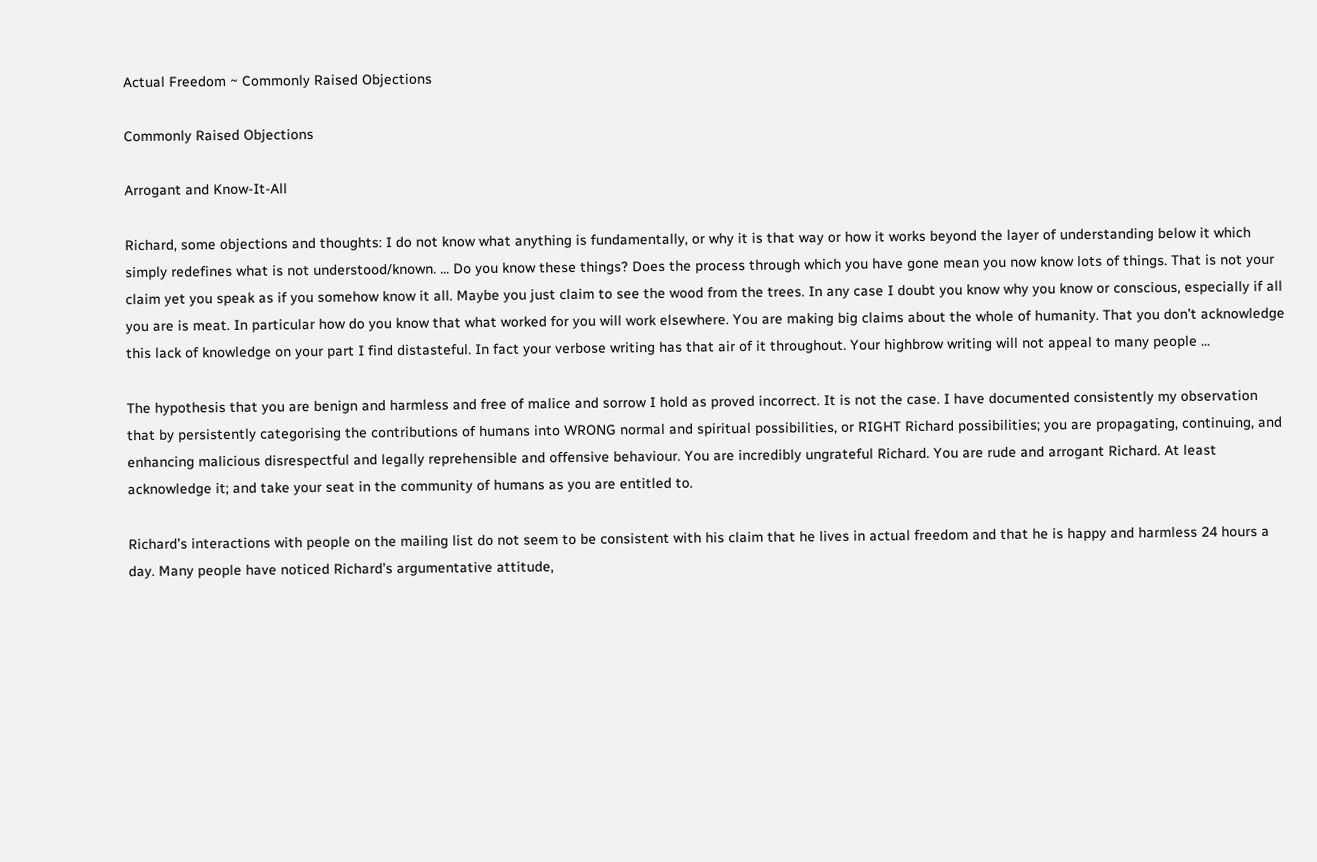Actual Freedom ~ Commonly Raised Objections

Commonly Raised Objections

Arrogant and Know-It-All

Richard, some objections and thoughts: I do not know what anything is fundamentally, or why it is that way or how it works beyond the layer of understanding below it which simply redefines what is not understood/known. ... Do you know these things? Does the process through which you have gone mean you now know lots of things. That is not your claim yet you speak as if you somehow know it all. Maybe you just claim to see the wood from the trees. In any case I doubt you know why you know or conscious, especially if all you are is meat. In particular how do you know that what worked for you will work elsewhere. You are making big claims about the whole of humanity. That you don’t acknowledge this lack of knowledge on your part I find distasteful. In fact your verbose writing has that air of it throughout. Your highbrow writing will not appeal to many people ...

The hypothesis that you are benign and harmless and free of malice and sorrow I hold as proved incorrect. It is not the case. I have documented consistently my observation that by persistently categorising the contributions of humans into WRONG normal and spiritual possibilities, or RIGHT Richard possibilities; you are propagating, continuing, and enhancing malicious disrespectful and legally reprehensible and offensive behaviour. You are incredibly ungrateful Richard. You are rude and arrogant Richard. At least acknowledge it; and take your seat in the community of humans as you are entitled to.

Richard’s interactions with people on the mailing list do not seem to be consistent with his claim that he lives in actual freedom and that he is happy and harmless 24 hours a day. Many people have noticed Richard’s argumentative attitude,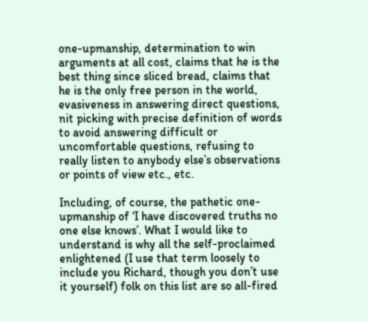one-upmanship, determination to win arguments at all cost, claims that he is the best thing since sliced bread, claims that he is the only free person in the world, evasiveness in answering direct questions, nit picking with precise definition of words to avoid answering difficult or uncomfortable questions, refusing to really listen to anybody else’s observations or points of view etc., etc.

Including, of course, the pathetic one-upmanship of ‘I have discovered truths no one else knows’. What I would like to understand is why all the self-proclaimed enlightened (I use that term loosely to include you Richard, though you don’t use it yourself) folk on this list are so all-fired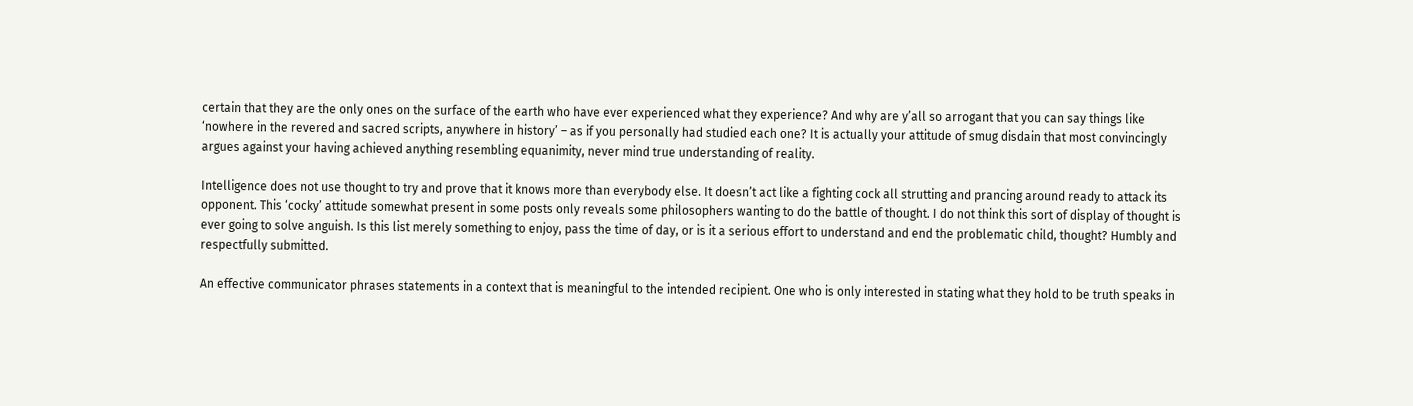certain that they are the only ones on the surface of the earth who have ever experienced what they experience? And why are y’all so arrogant that you can say things like ‘nowhere in the revered and sacred scripts, anywhere in history’ – as if you personally had studied each one? It is actually your attitude of smug disdain that most convincingly argues against your having achieved anything resembling equanimity, never mind true understanding of reality.

Intelligence does not use thought to try and prove that it knows more than everybody else. It doesn’t act like a fighting cock all strutting and prancing around ready to attack its opponent. This ‘cocky’ attitude somewhat present in some posts only reveals some philosophers wanting to do the battle of thought. I do not think this sort of display of thought is ever going to solve anguish. Is this list merely something to enjoy, pass the time of day, or is it a serious effort to understand and end the problematic child, thought? Humbly and respectfully submitted.

An effective communicator phrases statements in a context that is meaningful to the intended recipient. One who is only interested in stating what they hold to be truth speaks in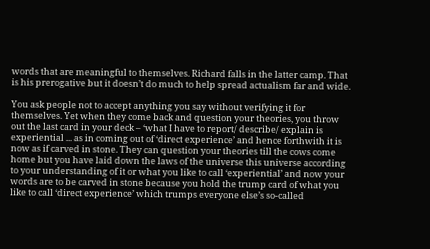words that are meaningful to themselves. Richard falls in the latter camp. That is his prerogative but it doesn’t do much to help spread actualism far and wide.

You ask people not to accept anything you say without verifying it for themselves. Yet when they come back and question your theories, you throw out the last card in your deck – ‘what I have to report/ describe/ explain is experiential ... as in coming out of ‘direct experience’ and hence forthwith it is now as if carved in stone. They can question your theories till the cows come home but you have laid down the laws of the universe this universe according to your understanding of it or what you like to call ‘experiential’ and now your words are to be carved in stone because you hold the trump card of what you like to call ‘direct experience’ which trumps everyone else’s so-called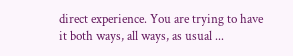direct experience. You are trying to have it both ways, all ways, as usual ...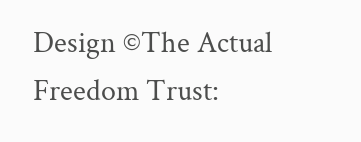Design ©The Actual Freedom Trust: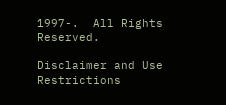1997-.  All Rights Reserved.

Disclaimer and Use Restrictions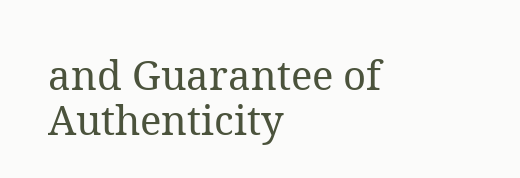and Guarantee of Authenticity